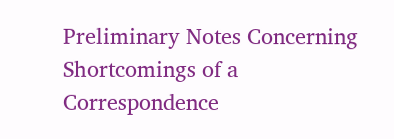Preliminary Notes Concerning Shortcomings of a Correspondence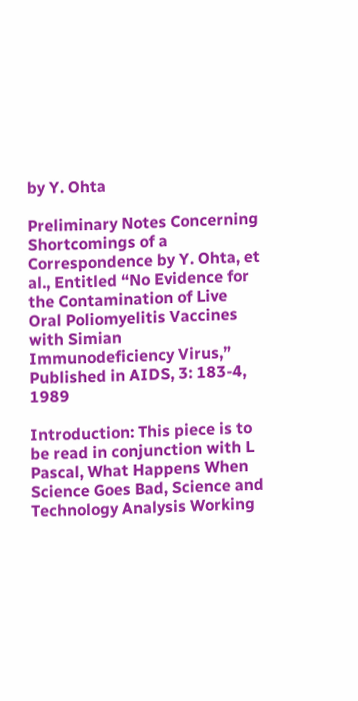by Y. Ohta

Preliminary Notes Concerning Shortcomings of a
Correspondence by Y. Ohta, et al., Entitled “No Evidence for the Contamination of Live Oral Poliomyelitis Vaccines with Simian Immunodeficiency Virus,” Published in AIDS, 3: 183-4, 1989

Introduction: This piece is to be read in conjunction with L
Pascal, What Happens When Science Goes Bad, Science and
Technology Analysis Working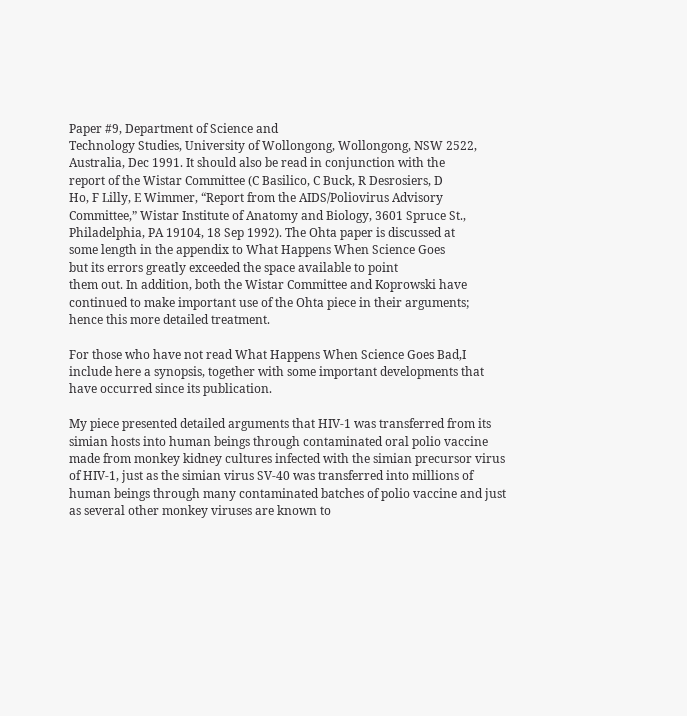Paper #9, Department of Science and
Technology Studies, University of Wollongong, Wollongong, NSW 2522,
Australia, Dec 1991. It should also be read in conjunction with the
report of the Wistar Committee (C Basilico, C Buck, R Desrosiers, D
Ho, F Lilly, E Wimmer, “Report from the AIDS/Poliovirus Advisory
Committee,” Wistar Institute of Anatomy and Biology, 3601 Spruce St.,
Philadelphia, PA 19104, 18 Sep 1992). The Ohta paper is discussed at
some length in the appendix to What Happens When Science Goes
but its errors greatly exceeded the space available to point
them out. In addition, both the Wistar Committee and Koprowski have
continued to make important use of the Ohta piece in their arguments;
hence this more detailed treatment.

For those who have not read What Happens When Science Goes Bad,I include here a synopsis, together with some important developments that have occurred since its publication.

My piece presented detailed arguments that HIV-1 was transferred from its simian hosts into human beings through contaminated oral polio vaccine made from monkey kidney cultures infected with the simian precursor virus of HIV-1, just as the simian virus SV-40 was transferred into millions of human beings through many contaminated batches of polio vaccine and just as several other monkey viruses are known to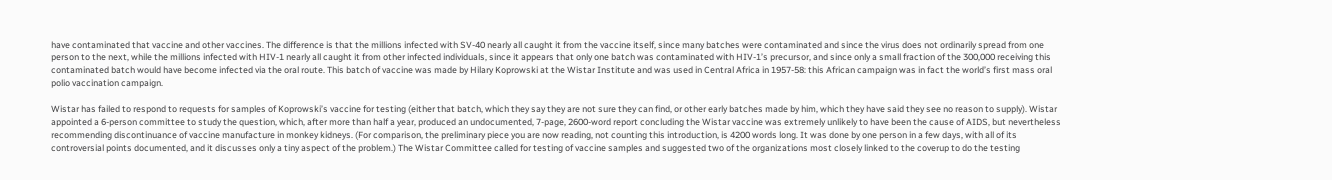have contaminated that vaccine and other vaccines. The difference is that the millions infected with SV-40 nearly all caught it from the vaccine itself, since many batches were contaminated and since the virus does not ordinarily spread from one person to the next, while the millions infected with HIV-1 nearly all caught it from other infected individuals, since it appears that only one batch was contaminated with HIV-1’s precursor, and since only a small fraction of the 300,000 receiving this contaminated batch would have become infected via the oral route. This batch of vaccine was made by Hilary Koprowski at the Wistar Institute and was used in Central Africa in 1957-58: this African campaign was in fact the world’s first mass oral polio vaccination campaign.

Wistar has failed to respond to requests for samples of Koprowski’s vaccine for testing (either that batch, which they say they are not sure they can find, or other early batches made by him, which they have said they see no reason to supply). Wistar appointed a 6-person committee to study the question, which, after more than half a year, produced an undocumented, 7-page, 2600-word report concluding the Wistar vaccine was extremely unlikely to have been the cause of AIDS, but nevertheless recommending discontinuance of vaccine manufacture in monkey kidneys. (For comparison, the preliminary piece you are now reading, not counting this introduction, is 4200 words long. It was done by one person in a few days, with all of its controversial points documented, and it discusses only a tiny aspect of the problem.) The Wistar Committee called for testing of vaccine samples and suggested two of the organizations most closely linked to the coverup to do the testing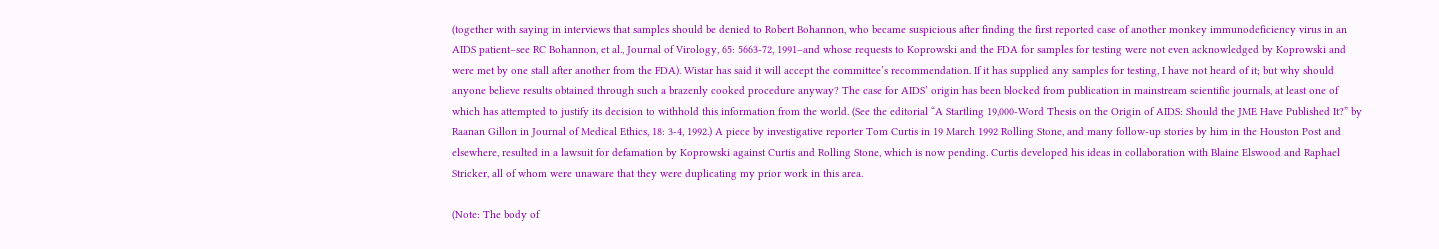(together with saying in interviews that samples should be denied to Robert Bohannon, who became suspicious after finding the first reported case of another monkey immunodeficiency virus in an AIDS patient–see RC Bohannon, et al., Journal of Virology, 65: 5663-72, 1991–and whose requests to Koprowski and the FDA for samples for testing were not even acknowledged by Koprowski and were met by one stall after another from the FDA). Wistar has said it will accept the committee’s recommendation. If it has supplied any samples for testing, I have not heard of it; but why should anyone believe results obtained through such a brazenly cooked procedure anyway? The case for AIDS’ origin has been blocked from publication in mainstream scientific journals, at least one of which has attempted to justify its decision to withhold this information from the world. (See the editorial “A Startling 19,000-Word Thesis on the Origin of AIDS: Should the JME Have Published It?” by Raanan Gillon in Journal of Medical Ethics, 18: 3-4, 1992.) A piece by investigative reporter Tom Curtis in 19 March 1992 Rolling Stone, and many follow-up stories by him in the Houston Post and elsewhere, resulted in a lawsuit for defamation by Koprowski against Curtis and Rolling Stone, which is now pending. Curtis developed his ideas in collaboration with Blaine Elswood and Raphael Stricker, all of whom were unaware that they were duplicating my prior work in this area.

(Note: The body of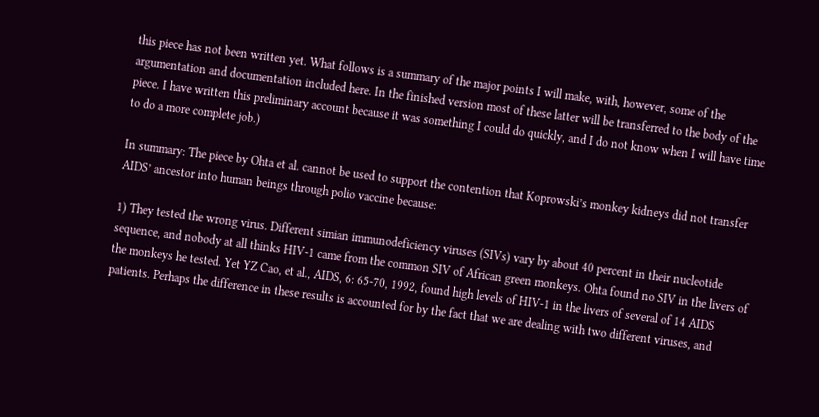this piece has not been written yet. What follows is a summary of the major points I will make, with, however, some of the argumentation and documentation included here. In the finished version most of these latter will be transferred to the body of the piece. I have written this preliminary account because it was something I could do quickly, and I do not know when I will have time to do a more complete job.)

In summary: The piece by Ohta et al. cannot be used to support the contention that Koprowski’s monkey kidneys did not transfer AIDS’ ancestor into human beings through polio vaccine because:

1) They tested the wrong virus. Different simian immunodeficiency viruses (SIVs) vary by about 40 percent in their nucleotide sequence, and nobody at all thinks HIV-1 came from the common SIV of African green monkeys. Ohta found no SIV in the livers of the monkeys he tested. Yet YZ Cao, et al., AIDS, 6: 65-70, 1992, found high levels of HIV-1 in the livers of several of 14 AIDS patients. Perhaps the difference in these results is accounted for by the fact that we are dealing with two different viruses, and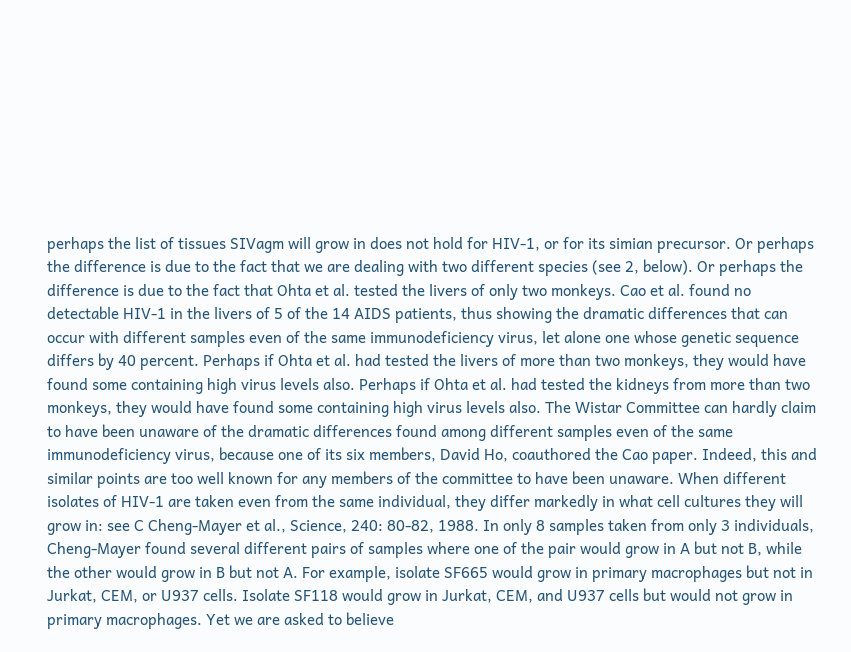perhaps the list of tissues SIVagm will grow in does not hold for HIV-1, or for its simian precursor. Or perhaps the difference is due to the fact that we are dealing with two different species (see 2, below). Or perhaps the difference is due to the fact that Ohta et al. tested the livers of only two monkeys. Cao et al. found no detectable HIV-1 in the livers of 5 of the 14 AIDS patients, thus showing the dramatic differences that can occur with different samples even of the same immunodeficiency virus, let alone one whose genetic sequence differs by 40 percent. Perhaps if Ohta et al. had tested the livers of more than two monkeys, they would have found some containing high virus levels also. Perhaps if Ohta et al. had tested the kidneys from more than two monkeys, they would have found some containing high virus levels also. The Wistar Committee can hardly claim to have been unaware of the dramatic differences found among different samples even of the same immunodeficiency virus, because one of its six members, David Ho, coauthored the Cao paper. Indeed, this and similar points are too well known for any members of the committee to have been unaware. When different isolates of HIV-1 are taken even from the same individual, they differ markedly in what cell cultures they will grow in: see C Cheng-Mayer et al., Science, 240: 80-82, 1988. In only 8 samples taken from only 3 individuals, Cheng-Mayer found several different pairs of samples where one of the pair would grow in A but not B, while the other would grow in B but not A. For example, isolate SF665 would grow in primary macrophages but not in Jurkat, CEM, or U937 cells. Isolate SF118 would grow in Jurkat, CEM, and U937 cells but would not grow in primary macrophages. Yet we are asked to believe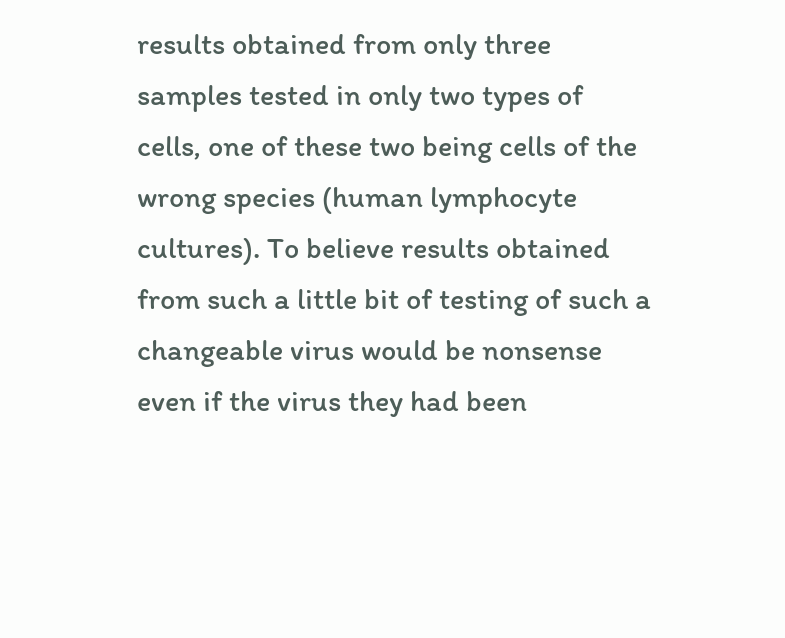results obtained from only three samples tested in only two types of cells, one of these two being cells of the wrong species (human lymphocyte cultures). To believe results obtained from such a little bit of testing of such a changeable virus would be nonsense even if the virus they had been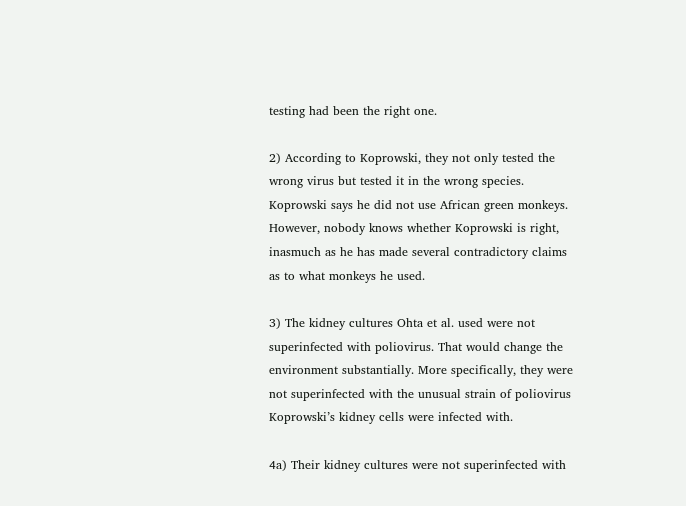testing had been the right one.

2) According to Koprowski, they not only tested the wrong virus but tested it in the wrong species. Koprowski says he did not use African green monkeys. However, nobody knows whether Koprowski is right, inasmuch as he has made several contradictory claims as to what monkeys he used.

3) The kidney cultures Ohta et al. used were not superinfected with poliovirus. That would change the environment substantially. More specifically, they were not superinfected with the unusual strain of poliovirus Koprowski’s kidney cells were infected with.

4a) Their kidney cultures were not superinfected with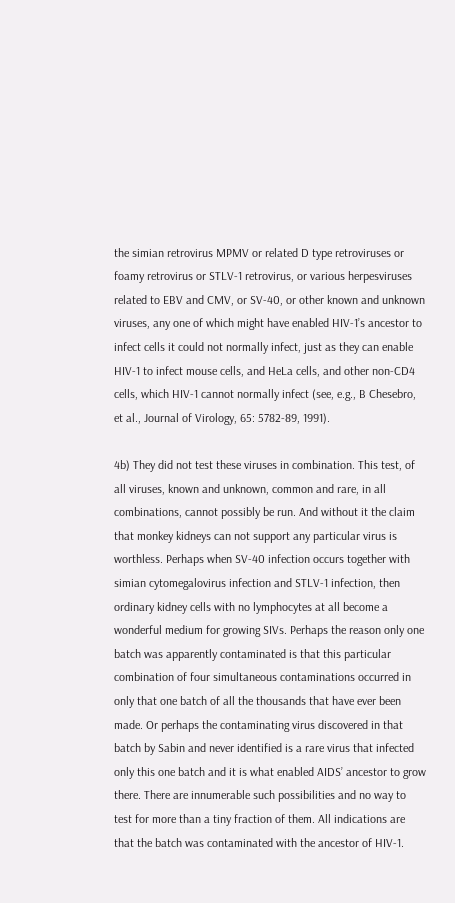the simian retrovirus MPMV or related D type retroviruses or foamy retrovirus or STLV-1 retrovirus, or various herpesviruses related to EBV and CMV, or SV-40, or other known and unknown viruses, any one of which might have enabled HIV-1’s ancestor to infect cells it could not normally infect, just as they can enable HIV-1 to infect mouse cells, and HeLa cells, and other non-CD4 cells, which HIV-1 cannot normally infect (see, e.g., B Chesebro, et al., Journal of Virology, 65: 5782-89, 1991).

4b) They did not test these viruses in combination. This test, of all viruses, known and unknown, common and rare, in all combinations, cannot possibly be run. And without it the claim that monkey kidneys can not support any particular virus is worthless. Perhaps when SV-40 infection occurs together with simian cytomegalovirus infection and STLV-1 infection, then ordinary kidney cells with no lymphocytes at all become a wonderful medium for growing SIVs. Perhaps the reason only one batch was apparently contaminated is that this particular combination of four simultaneous contaminations occurred in only that one batch of all the thousands that have ever been made. Or perhaps the contaminating virus discovered in that batch by Sabin and never identified is a rare virus that infected only this one batch and it is what enabled AIDS’ ancestor to grow there. There are innumerable such possibilities and no way to test for more than a tiny fraction of them. All indications are that the batch was contaminated with the ancestor of HIV-1.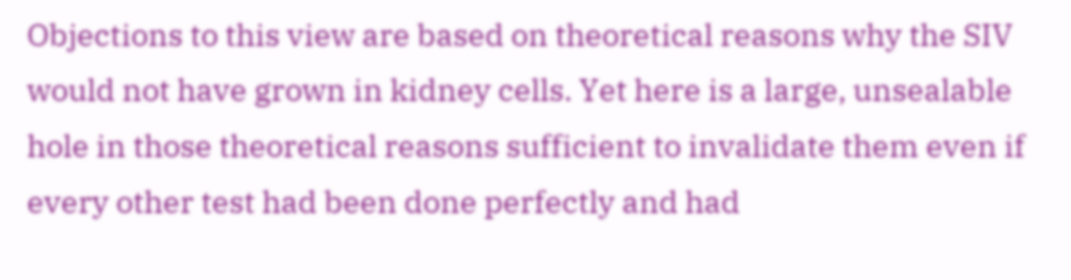Objections to this view are based on theoretical reasons why the SIV would not have grown in kidney cells. Yet here is a large, unsealable hole in those theoretical reasons sufficient to invalidate them even if every other test had been done perfectly and had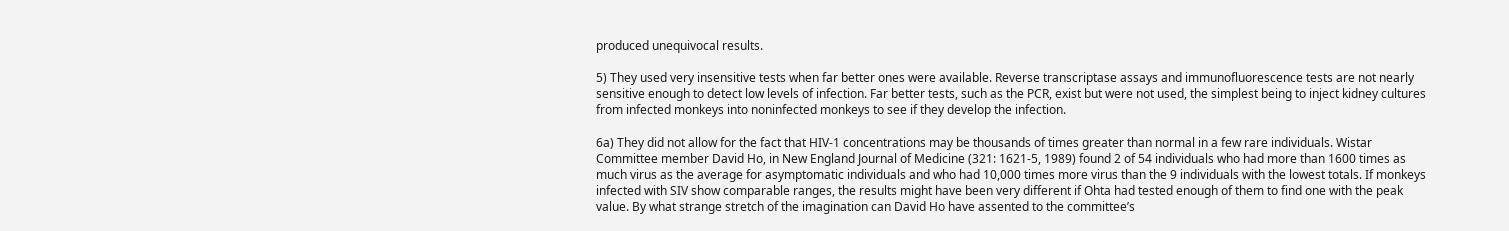produced unequivocal results.

5) They used very insensitive tests when far better ones were available. Reverse transcriptase assays and immunofluorescence tests are not nearly sensitive enough to detect low levels of infection. Far better tests, such as the PCR, exist but were not used, the simplest being to inject kidney cultures from infected monkeys into noninfected monkeys to see if they develop the infection.

6a) They did not allow for the fact that HIV-1 concentrations may be thousands of times greater than normal in a few rare individuals. Wistar Committee member David Ho, in New England Journal of Medicine (321: 1621-5, 1989) found 2 of 54 individuals who had more than 1600 times as much virus as the average for asymptomatic individuals and who had 10,000 times more virus than the 9 individuals with the lowest totals. If monkeys infected with SIV show comparable ranges, the results might have been very different if Ohta had tested enough of them to find one with the peak value. By what strange stretch of the imagination can David Ho have assented to the committee’s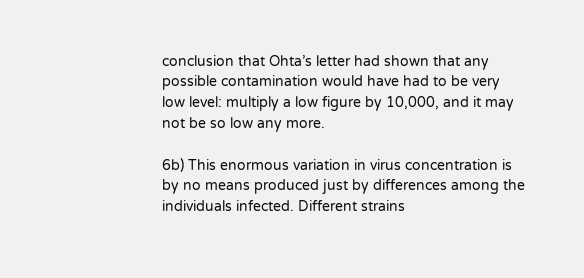conclusion that Ohta’s letter had shown that any possible contamination would have had to be very low level: multiply a low figure by 10,000, and it may not be so low any more.

6b) This enormous variation in virus concentration is by no means produced just by differences among the individuals infected. Different strains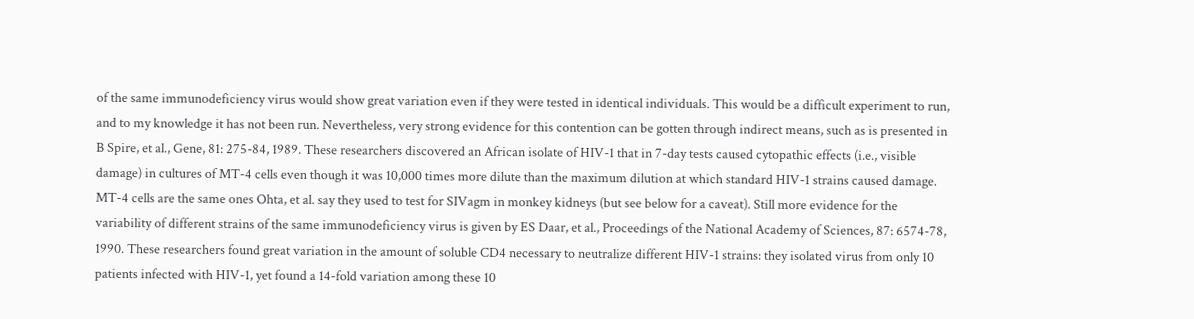of the same immunodeficiency virus would show great variation even if they were tested in identical individuals. This would be a difficult experiment to run, and to my knowledge it has not been run. Nevertheless, very strong evidence for this contention can be gotten through indirect means, such as is presented in B Spire, et al., Gene, 81: 275-84, 1989. These researchers discovered an African isolate of HIV-1 that in 7-day tests caused cytopathic effects (i.e., visible damage) in cultures of MT-4 cells even though it was 10,000 times more dilute than the maximum dilution at which standard HIV-1 strains caused damage. MT-4 cells are the same ones Ohta, et al. say they used to test for SIVagm in monkey kidneys (but see below for a caveat). Still more evidence for the variability of different strains of the same immunodeficiency virus is given by ES Daar, et al., Proceedings of the National Academy of Sciences, 87: 6574-78, 1990. These researchers found great variation in the amount of soluble CD4 necessary to neutralize different HIV-1 strains: they isolated virus from only 10 patients infected with HIV-1, yet found a 14-fold variation among these 10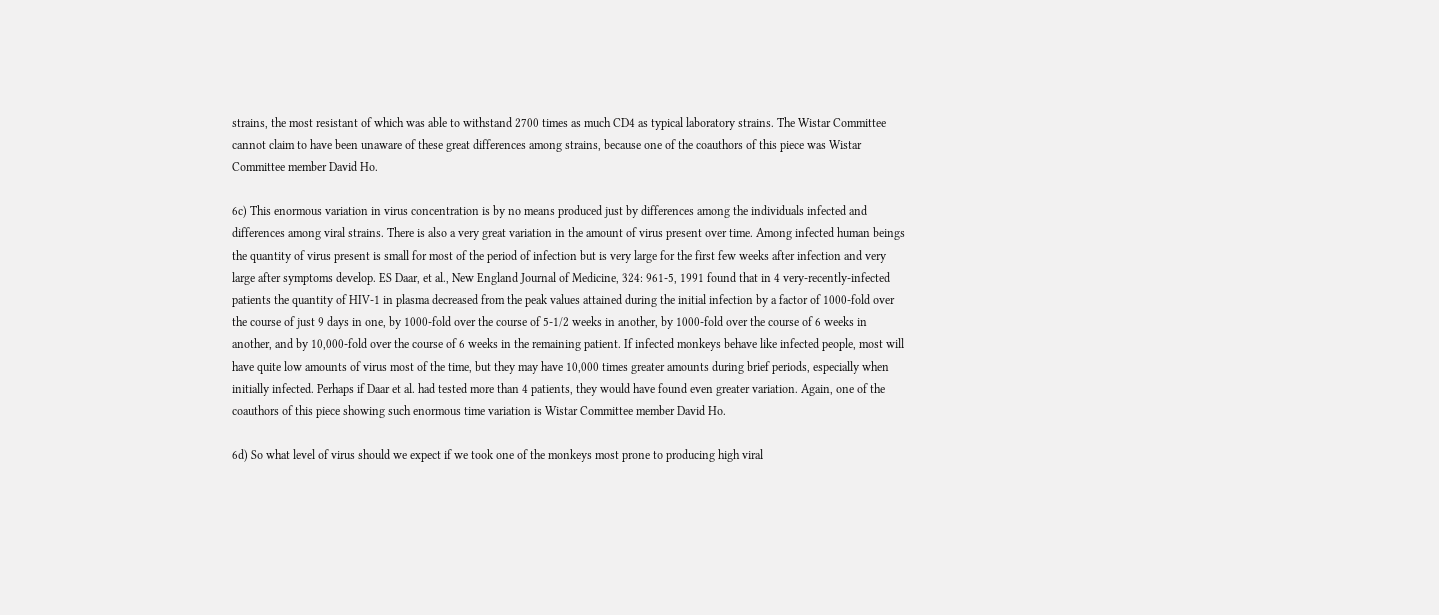strains, the most resistant of which was able to withstand 2700 times as much CD4 as typical laboratory strains. The Wistar Committee cannot claim to have been unaware of these great differences among strains, because one of the coauthors of this piece was Wistar Committee member David Ho.

6c) This enormous variation in virus concentration is by no means produced just by differences among the individuals infected and differences among viral strains. There is also a very great variation in the amount of virus present over time. Among infected human beings the quantity of virus present is small for most of the period of infection but is very large for the first few weeks after infection and very large after symptoms develop. ES Daar, et al., New England Journal of Medicine, 324: 961-5, 1991 found that in 4 very-recently-infected patients the quantity of HIV-1 in plasma decreased from the peak values attained during the initial infection by a factor of 1000-fold over the course of just 9 days in one, by 1000-fold over the course of 5-1/2 weeks in another, by 1000-fold over the course of 6 weeks in another, and by 10,000-fold over the course of 6 weeks in the remaining patient. If infected monkeys behave like infected people, most will have quite low amounts of virus most of the time, but they may have 10,000 times greater amounts during brief periods, especially when initially infected. Perhaps if Daar et al. had tested more than 4 patients, they would have found even greater variation. Again, one of the coauthors of this piece showing such enormous time variation is Wistar Committee member David Ho.

6d) So what level of virus should we expect if we took one of the monkeys most prone to producing high viral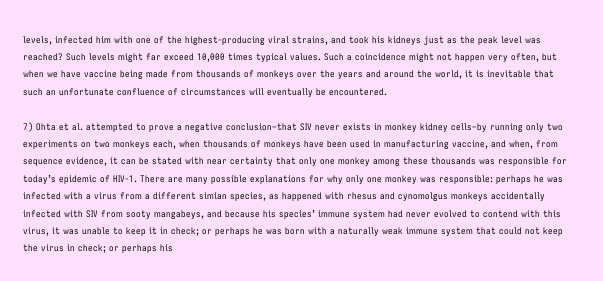levels, infected him with one of the highest-producing viral strains, and took his kidneys just as the peak level was reached? Such levels might far exceed 10,000 times typical values. Such a coincidence might not happen very often, but when we have vaccine being made from thousands of monkeys over the years and around the world, it is inevitable that such an unfortunate confluence of circumstances will eventually be encountered.

7) Ohta et al. attempted to prove a negative conclusion–that SIV never exists in monkey kidney cells–by running only two experiments on two monkeys each, when thousands of monkeys have been used in manufacturing vaccine, and when, from sequence evidence, it can be stated with near certainty that only one monkey among these thousands was responsible for today’s epidemic of HIV-1. There are many possible explanations for why only one monkey was responsible: perhaps he was infected with a virus from a different simian species, as happened with rhesus and cynomolgus monkeys accidentally infected with SIV from sooty mangabeys, and because his species’ immune system had never evolved to contend with this virus, it was unable to keep it in check; or perhaps he was born with a naturally weak immune system that could not keep the virus in check; or perhaps his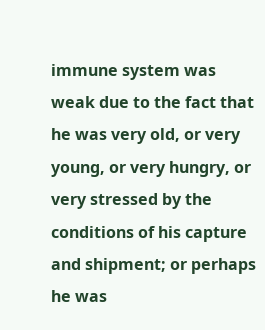immune system was weak due to the fact that he was very old, or very young, or very hungry, or very stressed by the conditions of his capture and shipment; or perhaps he was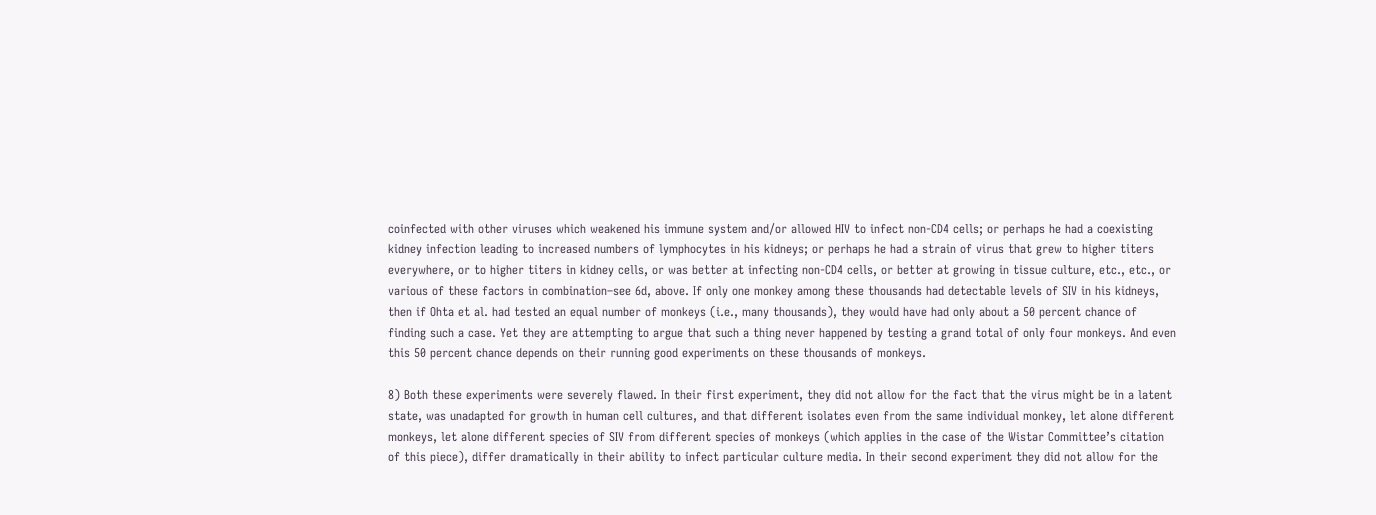coinfected with other viruses which weakened his immune system and/or allowed HIV to infect non-CD4 cells; or perhaps he had a coexisting kidney infection leading to increased numbers of lymphocytes in his kidneys; or perhaps he had a strain of virus that grew to higher titers everywhere, or to higher titers in kidney cells, or was better at infecting non-CD4 cells, or better at growing in tissue culture, etc., etc., or various of these factors in combination–see 6d, above. If only one monkey among these thousands had detectable levels of SIV in his kidneys, then if Ohta et al. had tested an equal number of monkeys (i.e., many thousands), they would have had only about a 50 percent chance of finding such a case. Yet they are attempting to argue that such a thing never happened by testing a grand total of only four monkeys. And even this 50 percent chance depends on their running good experiments on these thousands of monkeys.

8) Both these experiments were severely flawed. In their first experiment, they did not allow for the fact that the virus might be in a latent state, was unadapted for growth in human cell cultures, and that different isolates even from the same individual monkey, let alone different monkeys, let alone different species of SIV from different species of monkeys (which applies in the case of the Wistar Committee’s citation of this piece), differ dramatically in their ability to infect particular culture media. In their second experiment they did not allow for the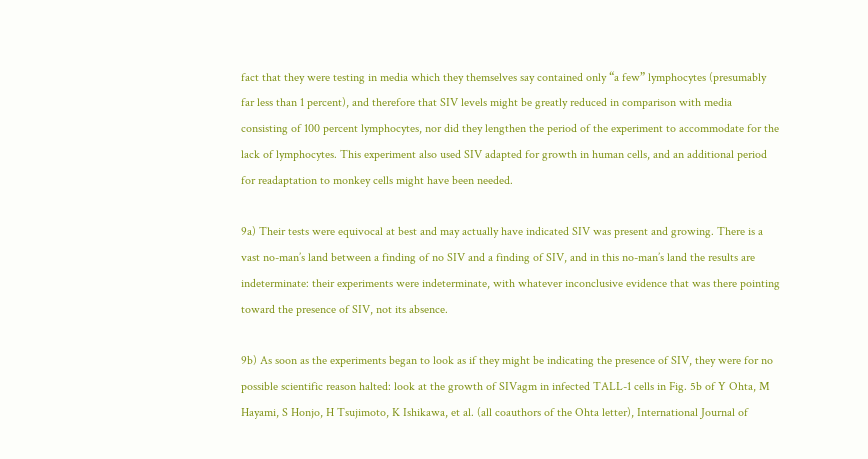fact that they were testing in media which they themselves say contained only “a few” lymphocytes (presumably far less than 1 percent), and therefore that SIV levels might be greatly reduced in comparison with media consisting of 100 percent lymphocytes, nor did they lengthen the period of the experiment to accommodate for the lack of lymphocytes. This experiment also used SIV adapted for growth in human cells, and an additional period for readaptation to monkey cells might have been needed.

9a) Their tests were equivocal at best and may actually have indicated SIV was present and growing. There is a vast no-man’s land between a finding of no SIV and a finding of SIV, and in this no-man’s land the results are indeterminate: their experiments were indeterminate, with whatever inconclusive evidence that was there pointing toward the presence of SIV, not its absence.

9b) As soon as the experiments began to look as if they might be indicating the presence of SIV, they were for no possible scientific reason halted: look at the growth of SIVagm in infected TALL-1 cells in Fig. 5b of Y Ohta, M Hayami, S Honjo, H Tsujimoto, K Ishikawa, et al. (all coauthors of the Ohta letter), International Journal of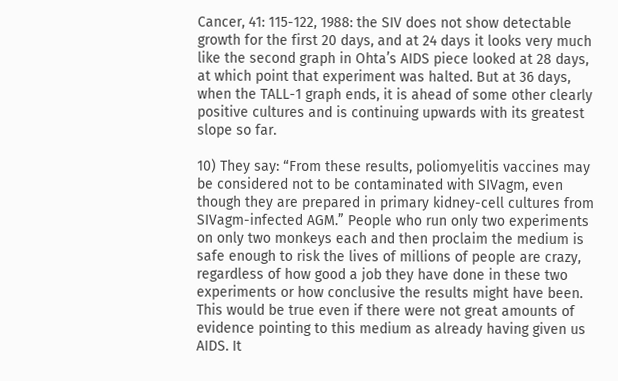Cancer, 41: 115-122, 1988: the SIV does not show detectable growth for the first 20 days, and at 24 days it looks very much like the second graph in Ohta’s AIDS piece looked at 28 days, at which point that experiment was halted. But at 36 days, when the TALL-1 graph ends, it is ahead of some other clearly positive cultures and is continuing upwards with its greatest slope so far.

10) They say: “From these results, poliomyelitis vaccines may be considered not to be contaminated with SIVagm, even though they are prepared in primary kidney-cell cultures from SIVagm-infected AGM.” People who run only two experiments on only two monkeys each and then proclaim the medium is safe enough to risk the lives of millions of people are crazy, regardless of how good a job they have done in these two experiments or how conclusive the results might have been. This would be true even if there were not great amounts of evidence pointing to this medium as already having given us AIDS. It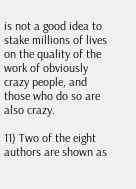is not a good idea to stake millions of lives on the quality of the work of obviously crazy people, and those who do so are also crazy.

11) Two of the eight authors are shown as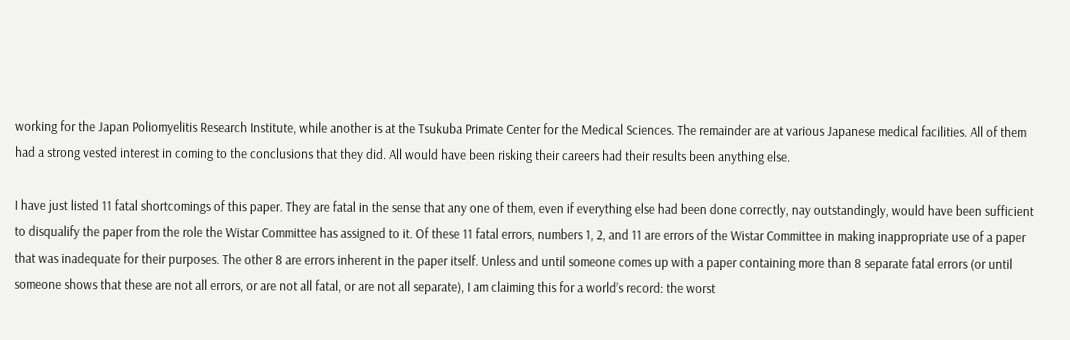working for the Japan Poliomyelitis Research Institute, while another is at the Tsukuba Primate Center for the Medical Sciences. The remainder are at various Japanese medical facilities. All of them had a strong vested interest in coming to the conclusions that they did. All would have been risking their careers had their results been anything else.

I have just listed 11 fatal shortcomings of this paper. They are fatal in the sense that any one of them, even if everything else had been done correctly, nay outstandingly, would have been sufficient to disqualify the paper from the role the Wistar Committee has assigned to it. Of these 11 fatal errors, numbers 1, 2, and 11 are errors of the Wistar Committee in making inappropriate use of a paper that was inadequate for their purposes. The other 8 are errors inherent in the paper itself. Unless and until someone comes up with a paper containing more than 8 separate fatal errors (or until someone shows that these are not all errors, or are not all fatal, or are not all separate), I am claiming this for a world’s record: the worst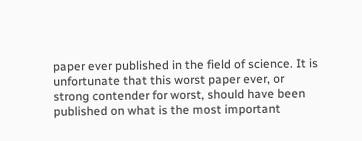paper ever published in the field of science. It is unfortunate that this worst paper ever, or strong contender for worst, should have been published on what is the most important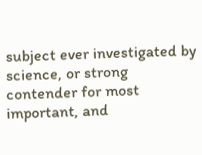subject ever investigated by science, or strong contender for most important, and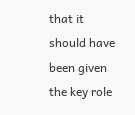that it should have been given the key role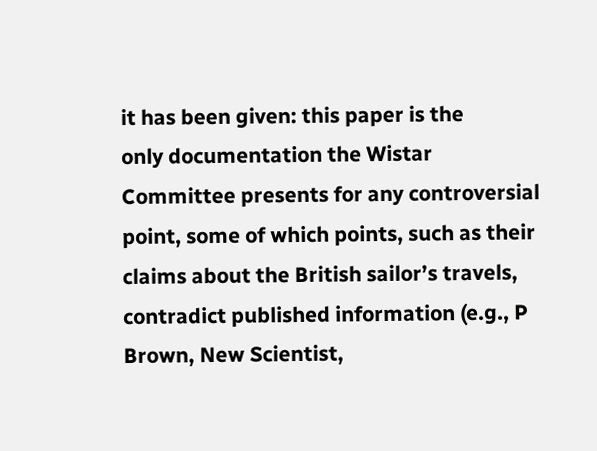it has been given: this paper is the
only documentation the Wistar Committee presents for any controversial point, some of which points, such as their claims about the British sailor’s travels, contradict published information (e.g., P Brown, New Scientist,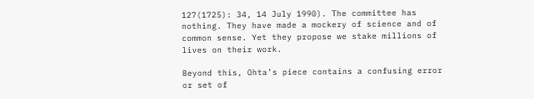127(1725): 34, 14 July 1990). The committee has nothing. They have made a mockery of science and of common sense. Yet they propose we stake millions of lives on their work.

Beyond this, Ohta’s piece contains a confusing error or set of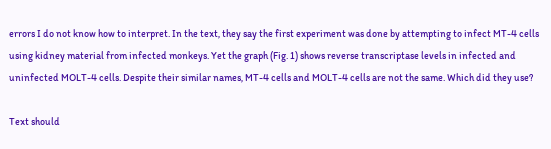errors I do not know how to interpret. In the text, they say the first experiment was done by attempting to infect MT-4 cells using kidney material from infected monkeys. Yet the graph (Fig. 1) shows reverse transcriptase levels in infected and uninfected MOLT-4 cells. Despite their similar names, MT-4 cells and MOLT-4 cells are not the same. Which did they use?

Text should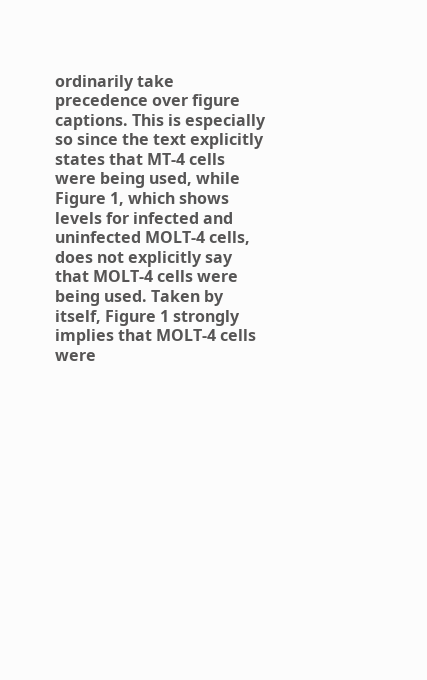ordinarily take precedence over figure captions. This is especially so since the text explicitly states that MT-4 cells were being used, while Figure 1, which shows levels for infected and uninfected MOLT-4 cells, does not explicitly say that MOLT-4 cells were being used. Taken by itself, Figure 1 strongly implies that MOLT-4 cells were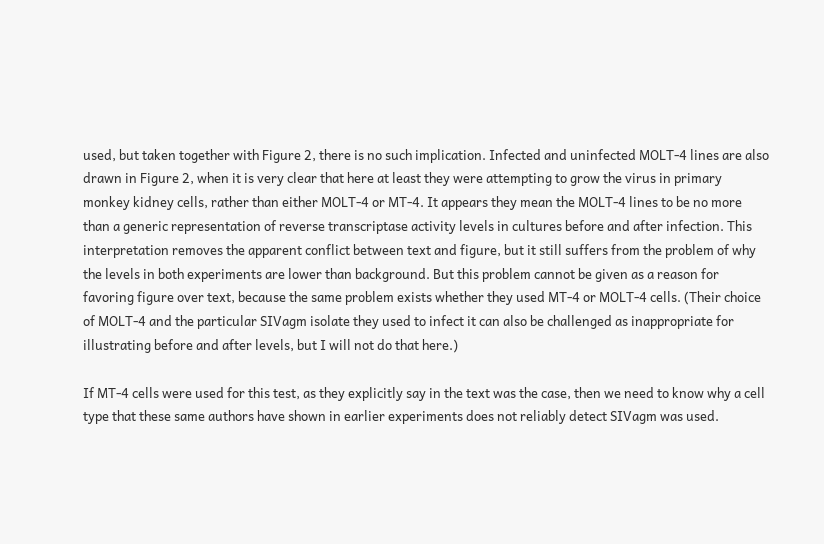used, but taken together with Figure 2, there is no such implication. Infected and uninfected MOLT-4 lines are also drawn in Figure 2, when it is very clear that here at least they were attempting to grow the virus in primary monkey kidney cells, rather than either MOLT-4 or MT-4. It appears they mean the MOLT-4 lines to be no more than a generic representation of reverse transcriptase activity levels in cultures before and after infection. This interpretation removes the apparent conflict between text and figure, but it still suffers from the problem of why the levels in both experiments are lower than background. But this problem cannot be given as a reason for favoring figure over text, because the same problem exists whether they used MT-4 or MOLT-4 cells. (Their choice of MOLT-4 and the particular SIVagm isolate they used to infect it can also be challenged as inappropriate for illustrating before and after levels, but I will not do that here.)

If MT-4 cells were used for this test, as they explicitly say in the text was the case, then we need to know why a cell type that these same authors have shown in earlier experiments does not reliably detect SIVagm was used.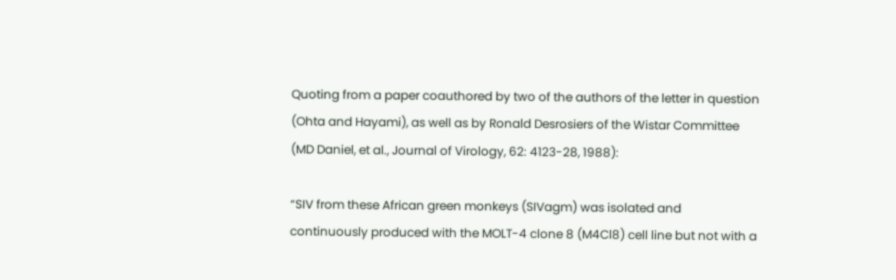Quoting from a paper coauthored by two of the authors of the letter in question (Ohta and Hayami), as well as by Ronald Desrosiers of the Wistar Committee (MD Daniel, et al., Journal of Virology, 62: 4123-28, 1988):

“SIV from these African green monkeys (SIVagm) was isolated and continuously produced with the MOLT-4 clone 8 (M4Cl8) cell line but not with a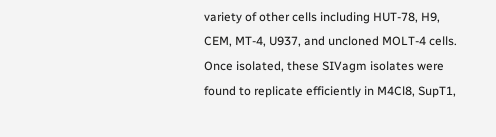variety of other cells including HUT-78, H9, CEM, MT-4, U937, and uncloned MOLT-4 cells. Once isolated, these SIVagm isolates were found to replicate efficiently in M4Cl8, SupT1,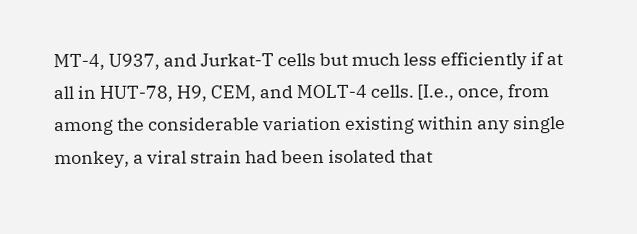MT-4, U937, and Jurkat-T cells but much less efficiently if at all in HUT-78, H9, CEM, and MOLT-4 cells. [I.e., once, from among the considerable variation existing within any single monkey, a viral strain had been isolated that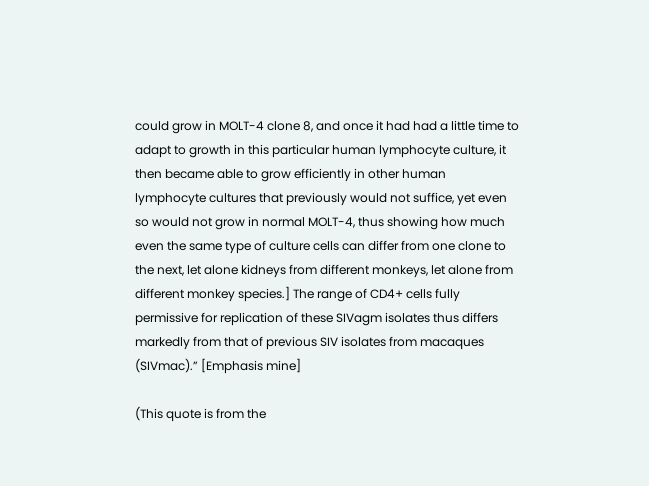could grow in MOLT-4 clone 8, and once it had had a little time to adapt to growth in this particular human lymphocyte culture, it then became able to grow efficiently in other human lymphocyte cultures that previously would not suffice, yet even so would not grow in normal MOLT-4, thus showing how much even the same type of culture cells can differ from one clone to the next, let alone kidneys from different monkeys, let alone from different monkey species.] The range of CD4+ cells fully permissive for replication of these SIVagm isolates thus differs markedly from that of previous SIV isolates from macaques (SIVmac).” [Emphasis mine]

(This quote is from the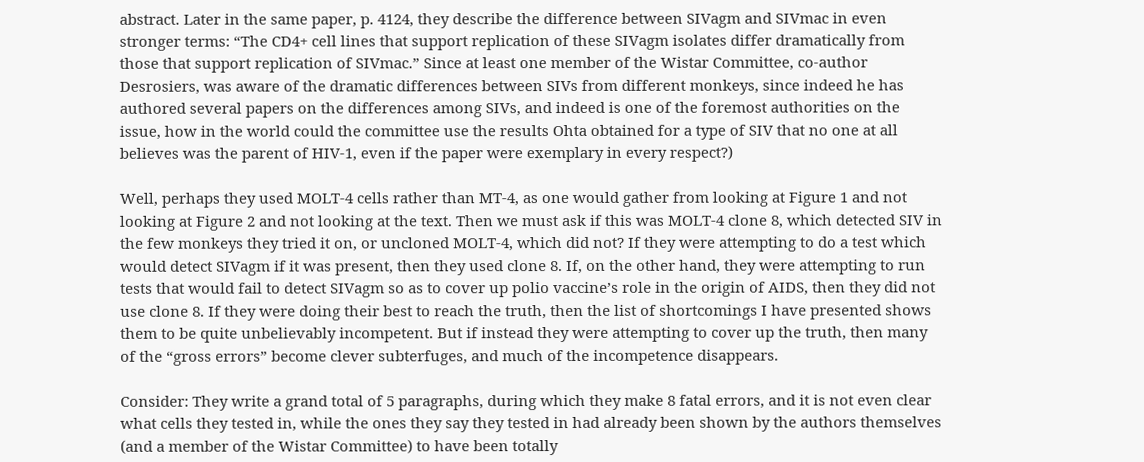abstract. Later in the same paper, p. 4124, they describe the difference between SIVagm and SIVmac in even stronger terms: “The CD4+ cell lines that support replication of these SIVagm isolates differ dramatically from those that support replication of SIVmac.” Since at least one member of the Wistar Committee, co-author Desrosiers, was aware of the dramatic differences between SIVs from different monkeys, since indeed he has authored several papers on the differences among SIVs, and indeed is one of the foremost authorities on the issue, how in the world could the committee use the results Ohta obtained for a type of SIV that no one at all believes was the parent of HIV-1, even if the paper were exemplary in every respect?)

Well, perhaps they used MOLT-4 cells rather than MT-4, as one would gather from looking at Figure 1 and not looking at Figure 2 and not looking at the text. Then we must ask if this was MOLT-4 clone 8, which detected SIV in the few monkeys they tried it on, or uncloned MOLT-4, which did not? If they were attempting to do a test which would detect SIVagm if it was present, then they used clone 8. If, on the other hand, they were attempting to run tests that would fail to detect SIVagm so as to cover up polio vaccine’s role in the origin of AIDS, then they did not use clone 8. If they were doing their best to reach the truth, then the list of shortcomings I have presented shows them to be quite unbelievably incompetent. But if instead they were attempting to cover up the truth, then many of the “gross errors” become clever subterfuges, and much of the incompetence disappears.

Consider: They write a grand total of 5 paragraphs, during which they make 8 fatal errors, and it is not even clear what cells they tested in, while the ones they say they tested in had already been shown by the authors themselves (and a member of the Wistar Committee) to have been totally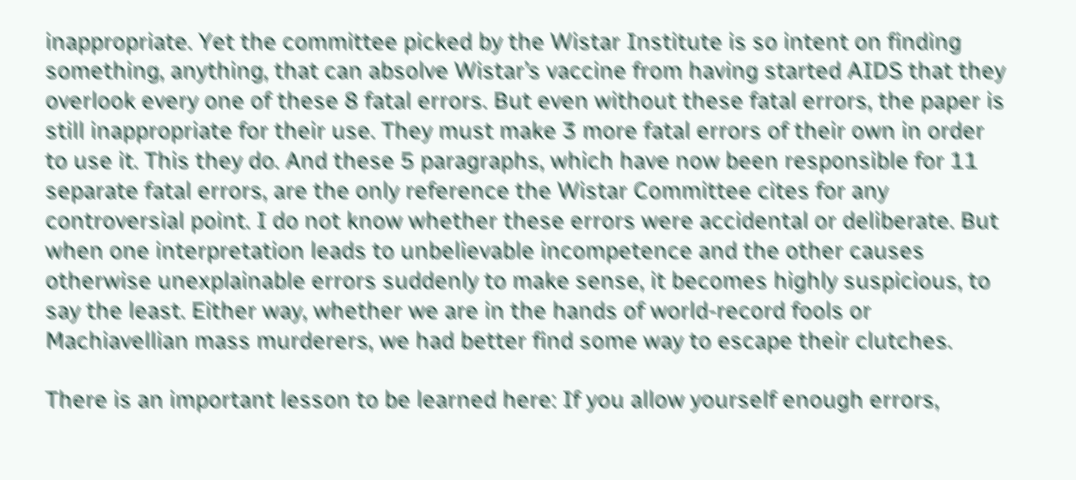inappropriate. Yet the committee picked by the Wistar Institute is so intent on finding something, anything, that can absolve Wistar’s vaccine from having started AIDS that they overlook every one of these 8 fatal errors. But even without these fatal errors, the paper is still inappropriate for their use. They must make 3 more fatal errors of their own in order to use it. This they do. And these 5 paragraphs, which have now been responsible for 11 separate fatal errors, are the only reference the Wistar Committee cites for any controversial point. I do not know whether these errors were accidental or deliberate. But when one interpretation leads to unbelievable incompetence and the other causes otherwise unexplainable errors suddenly to make sense, it becomes highly suspicious, to say the least. Either way, whether we are in the hands of world-record fools or Machiavellian mass murderers, we had better find some way to escape their clutches.

There is an important lesson to be learned here: If you allow yourself enough errors,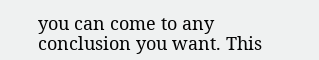you can come to any conclusion you want. This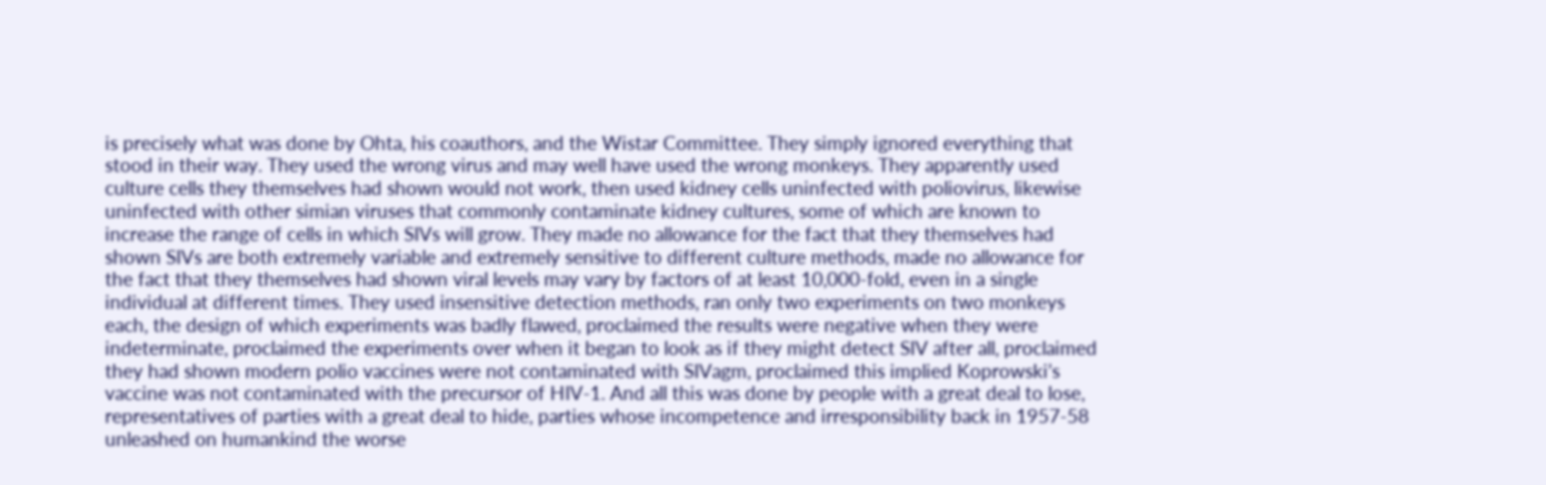is precisely what was done by Ohta, his coauthors, and the Wistar Committee. They simply ignored everything that stood in their way. They used the wrong virus and may well have used the wrong monkeys. They apparently used culture cells they themselves had shown would not work, then used kidney cells uninfected with poliovirus, likewise uninfected with other simian viruses that commonly contaminate kidney cultures, some of which are known to increase the range of cells in which SIVs will grow. They made no allowance for the fact that they themselves had shown SIVs are both extremely variable and extremely sensitive to different culture methods, made no allowance for the fact that they themselves had shown viral levels may vary by factors of at least 10,000-fold, even in a single individual at different times. They used insensitive detection methods, ran only two experiments on two monkeys each, the design of which experiments was badly flawed, proclaimed the results were negative when they were indeterminate, proclaimed the experiments over when it began to look as if they might detect SIV after all, proclaimed they had shown modern polio vaccines were not contaminated with SIVagm, proclaimed this implied Koprowski’s vaccine was not contaminated with the precursor of HIV-1. And all this was done by people with a great deal to lose, representatives of parties with a great deal to hide, parties whose incompetence and irresponsibility back in 1957-58 unleashed on humankind the worse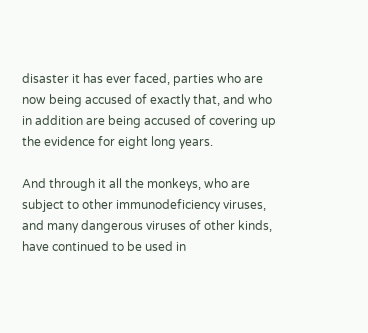disaster it has ever faced, parties who are now being accused of exactly that, and who in addition are being accused of covering up the evidence for eight long years.

And through it all the monkeys, who are subject to other immunodeficiency viruses, and many dangerous viruses of other kinds, have continued to be used in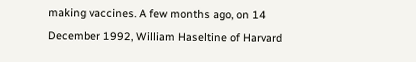making vaccines. A few months ago, on 14 December 1992, William Haseltine of Harvard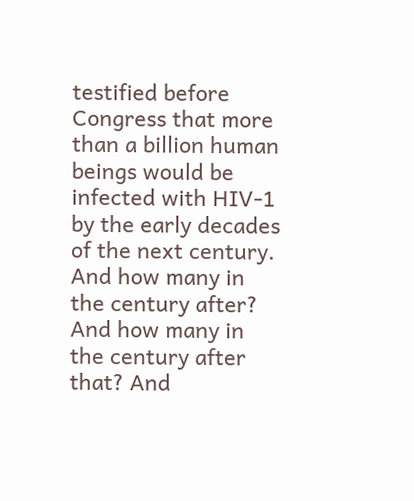testified before Congress that more than a billion human beings would be infected with HIV-1 by the early decades of the next century. And how many in the century after? And how many in the century after that? And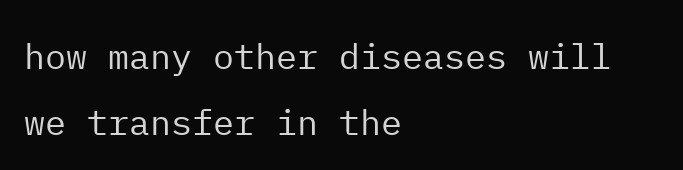how many other diseases will we transfer in the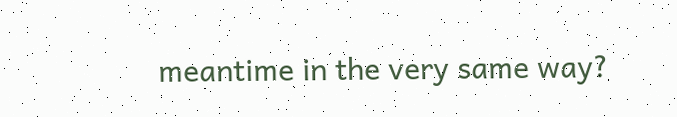meantime in the very same way?